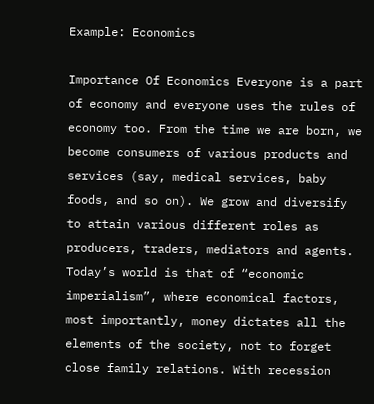Example: Economics

Importance Of Economics Everyone is a part of economy and everyone uses the rules of economy too. From the time we are born, we become consumers of various products and services (say, medical services, baby foods, and so on). We grow and diversify to attain various different roles as producers, traders, mediators and agents. Today’s world is that of “economic imperialism”, where economical factors, most importantly, money dictates all the elements of the society, not to forget close family relations. With recession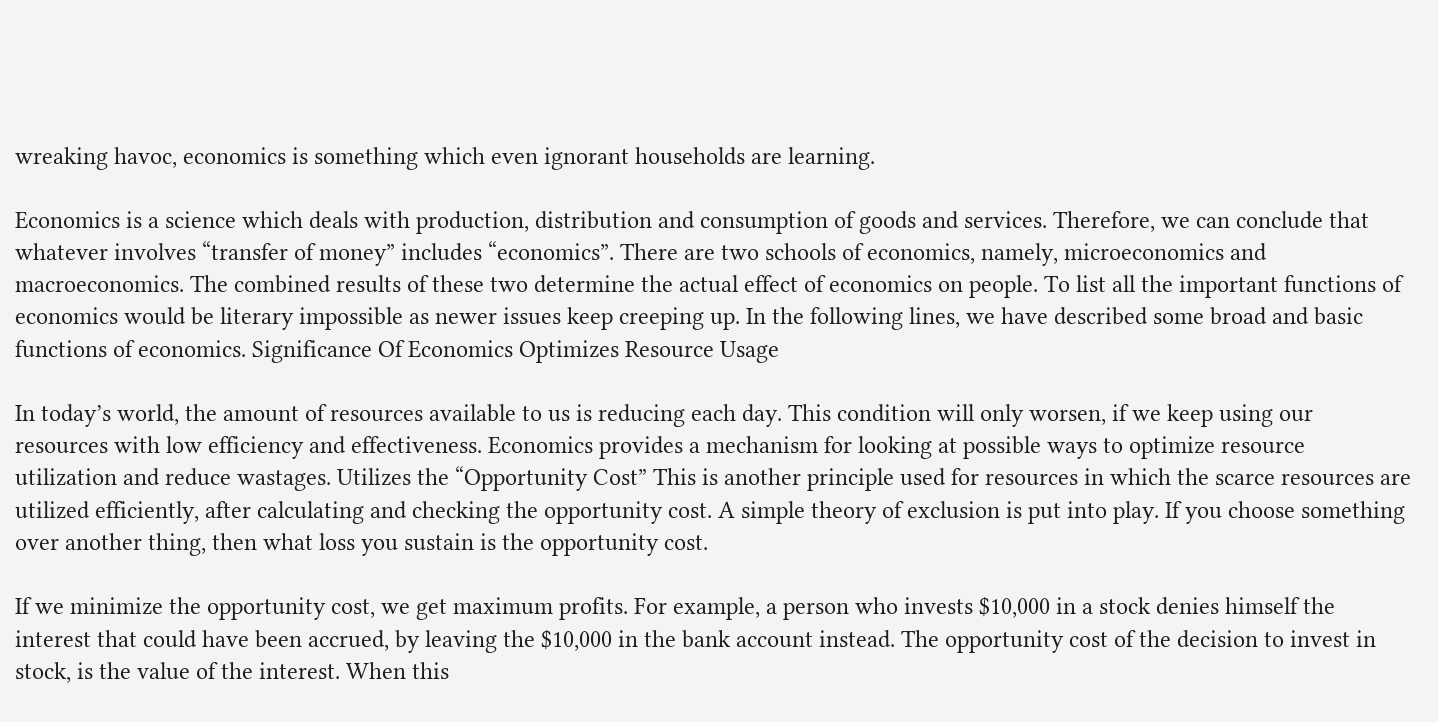wreaking havoc, economics is something which even ignorant households are learning.

Economics is a science which deals with production, distribution and consumption of goods and services. Therefore, we can conclude that whatever involves “transfer of money” includes “economics”. There are two schools of economics, namely, microeconomics and macroeconomics. The combined results of these two determine the actual effect of economics on people. To list all the important functions of economics would be literary impossible as newer issues keep creeping up. In the following lines, we have described some broad and basic functions of economics. Significance Of Economics Optimizes Resource Usage

In today’s world, the amount of resources available to us is reducing each day. This condition will only worsen, if we keep using our resources with low efficiency and effectiveness. Economics provides a mechanism for looking at possible ways to optimize resource utilization and reduce wastages. Utilizes the “Opportunity Cost” This is another principle used for resources in which the scarce resources are utilized efficiently, after calculating and checking the opportunity cost. A simple theory of exclusion is put into play. If you choose something over another thing, then what loss you sustain is the opportunity cost.

If we minimize the opportunity cost, we get maximum profits. For example, a person who invests $10,000 in a stock denies himself the interest that could have been accrued, by leaving the $10,000 in the bank account instead. The opportunity cost of the decision to invest in stock, is the value of the interest. When this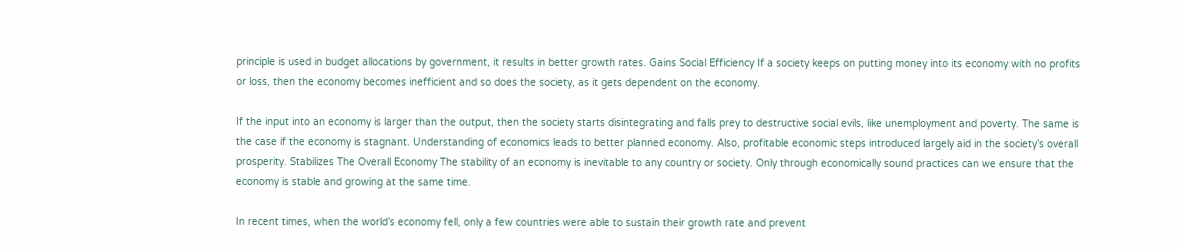principle is used in budget allocations by government, it results in better growth rates. Gains Social Efficiency If a society keeps on putting money into its economy with no profits or loss, then the economy becomes inefficient and so does the society, as it gets dependent on the economy.

If the input into an economy is larger than the output, then the society starts disintegrating and falls prey to destructive social evils, like unemployment and poverty. The same is the case if the economy is stagnant. Understanding of economics leads to better planned economy. Also, profitable economic steps introduced largely aid in the society’s overall prosperity. Stabilizes The Overall Economy The stability of an economy is inevitable to any country or society. Only through economically sound practices can we ensure that the economy is stable and growing at the same time.

In recent times, when the world’s economy fell, only a few countries were able to sustain their growth rate and prevent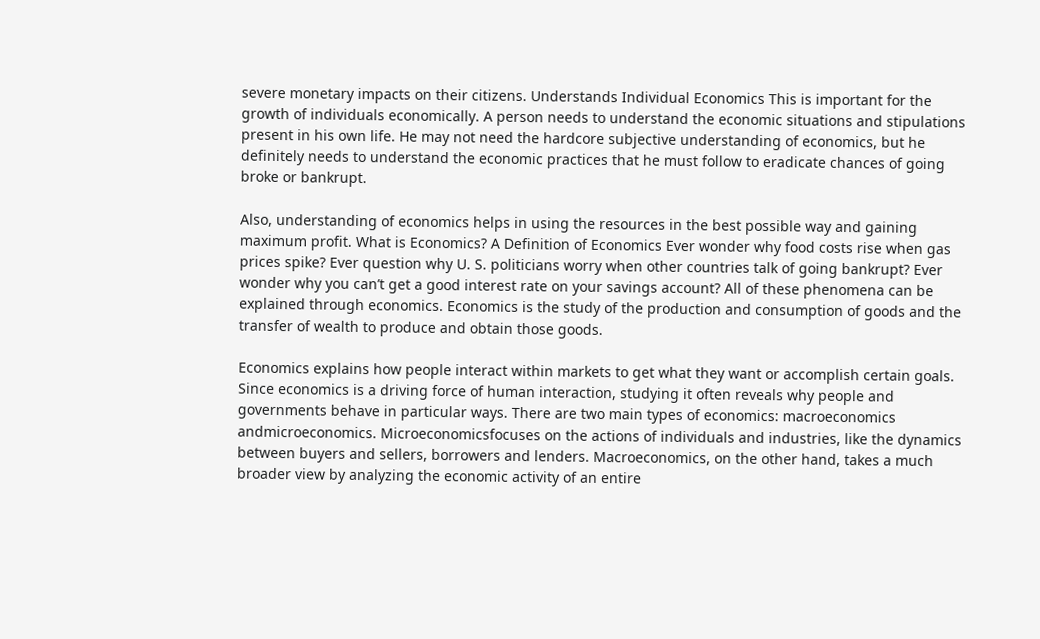severe monetary impacts on their citizens. Understands Individual Economics This is important for the growth of individuals economically. A person needs to understand the economic situations and stipulations present in his own life. He may not need the hardcore subjective understanding of economics, but he definitely needs to understand the economic practices that he must follow to eradicate chances of going broke or bankrupt.

Also, understanding of economics helps in using the resources in the best possible way and gaining maximum profit. What is Economics? A Definition of Economics Ever wonder why food costs rise when gas prices spike? Ever question why U. S. politicians worry when other countries talk of going bankrupt? Ever wonder why you can’t get a good interest rate on your savings account? All of these phenomena can be explained through economics. Economics is the study of the production and consumption of goods and the transfer of wealth to produce and obtain those goods.

Economics explains how people interact within markets to get what they want or accomplish certain goals. Since economics is a driving force of human interaction, studying it often reveals why people and governments behave in particular ways. There are two main types of economics: macroeconomics andmicroeconomics. Microeconomicsfocuses on the actions of individuals and industries, like the dynamics between buyers and sellers, borrowers and lenders. Macroeconomics, on the other hand, takes a much broader view by analyzing the economic activity of an entire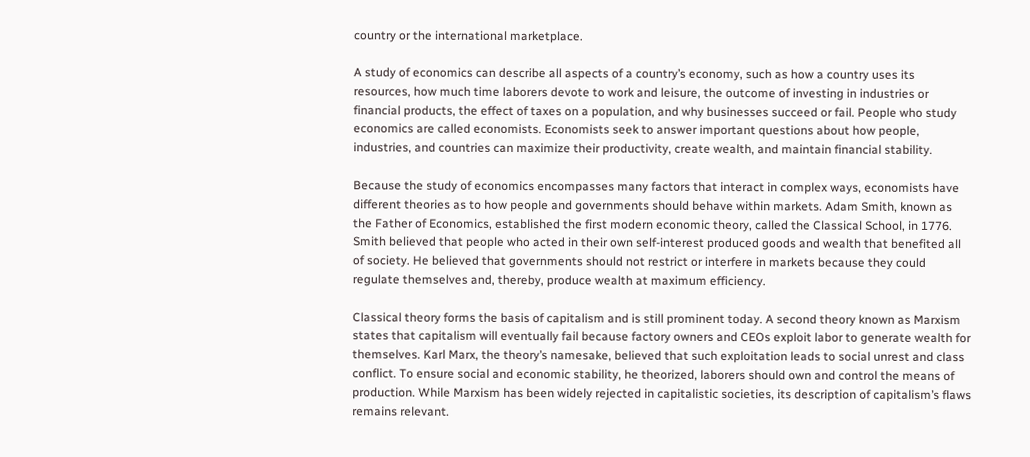country or the international marketplace.

A study of economics can describe all aspects of a country’s economy, such as how a country uses its resources, how much time laborers devote to work and leisure, the outcome of investing in industries or financial products, the effect of taxes on a population, and why businesses succeed or fail. People who study economics are called economists. Economists seek to answer important questions about how people, industries, and countries can maximize their productivity, create wealth, and maintain financial stability.

Because the study of economics encompasses many factors that interact in complex ways, economists have different theories as to how people and governments should behave within markets. Adam Smith, known as the Father of Economics, established the first modern economic theory, called the Classical School, in 1776. Smith believed that people who acted in their own self-interest produced goods and wealth that benefited all of society. He believed that governments should not restrict or interfere in markets because they could regulate themselves and, thereby, produce wealth at maximum efficiency.

Classical theory forms the basis of capitalism and is still prominent today. A second theory known as Marxism states that capitalism will eventually fail because factory owners and CEOs exploit labor to generate wealth for themselves. Karl Marx, the theory’s namesake, believed that such exploitation leads to social unrest and class conflict. To ensure social and economic stability, he theorized, laborers should own and control the means of production. While Marxism has been widely rejected in capitalistic societies, its description of capitalism’s flaws remains relevant.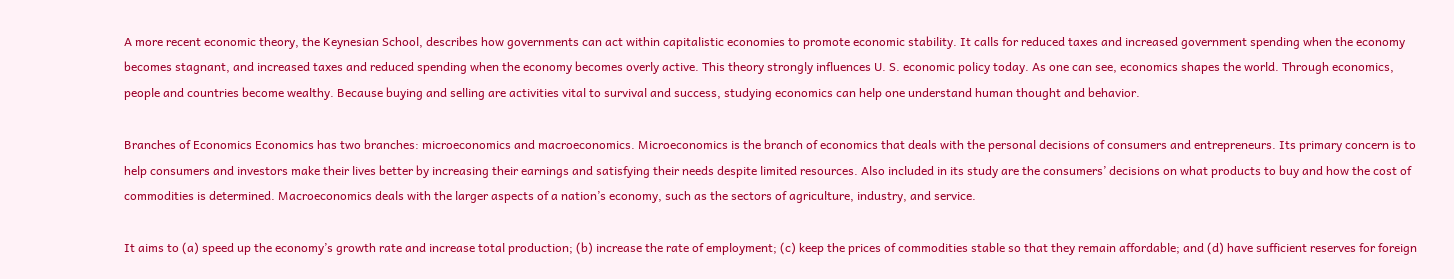A more recent economic theory, the Keynesian School, describes how governments can act within capitalistic economies to promote economic stability. It calls for reduced taxes and increased government spending when the economy becomes stagnant, and increased taxes and reduced spending when the economy becomes overly active. This theory strongly influences U. S. economic policy today. As one can see, economics shapes the world. Through economics, people and countries become wealthy. Because buying and selling are activities vital to survival and success, studying economics can help one understand human thought and behavior.

Branches of Economics Economics has two branches: microeconomics and macroeconomics. Microeconomics is the branch of economics that deals with the personal decisions of consumers and entrepreneurs. Its primary concern is to help consumers and investors make their lives better by increasing their earnings and satisfying their needs despite limited resources. Also included in its study are the consumers’ decisions on what products to buy and how the cost of commodities is determined. Macroeconomics deals with the larger aspects of a nation’s economy, such as the sectors of agriculture, industry, and service.

It aims to (a) speed up the economy’s growth rate and increase total production; (b) increase the rate of employment; (c) keep the prices of commodities stable so that they remain affordable; and (d) have sufficient reserves for foreign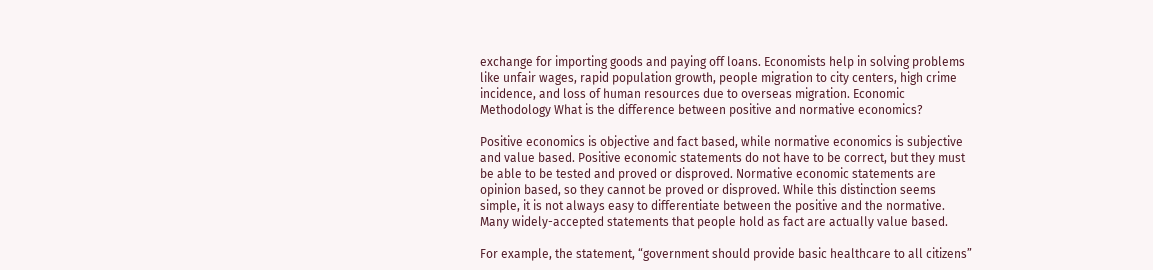exchange for importing goods and paying off loans. Economists help in solving problems like unfair wages, rapid population growth, people migration to city centers, high crime incidence, and loss of human resources due to overseas migration. Economic Methodology What is the difference between positive and normative economics?

Positive economics is objective and fact based, while normative economics is subjective and value based. Positive economic statements do not have to be correct, but they must be able to be tested and proved or disproved. Normative economic statements are opinion based, so they cannot be proved or disproved. While this distinction seems simple, it is not always easy to differentiate between the positive and the normative. Many widely-accepted statements that people hold as fact are actually value based.

For example, the statement, “government should provide basic healthcare to all citizens”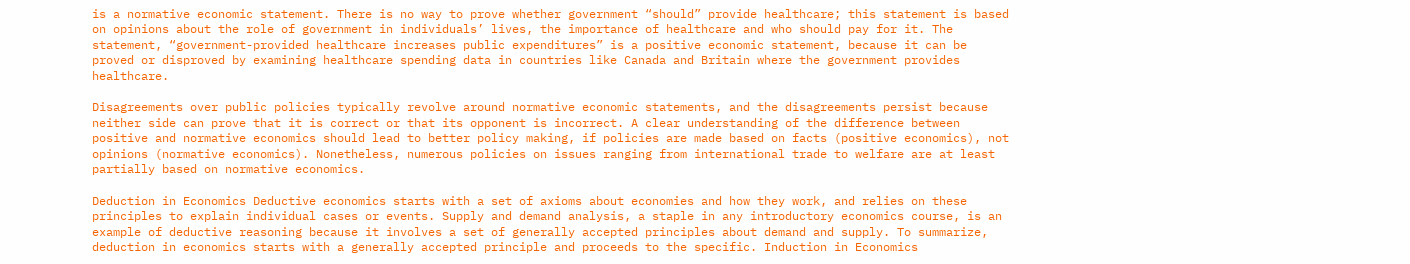is a normative economic statement. There is no way to prove whether government “should” provide healthcare; this statement is based on opinions about the role of government in individuals’ lives, the importance of healthcare and who should pay for it. The statement, “government-provided healthcare increases public expenditures” is a positive economic statement, because it can be proved or disproved by examining healthcare spending data in countries like Canada and Britain where the government provides healthcare.

Disagreements over public policies typically revolve around normative economic statements, and the disagreements persist because neither side can prove that it is correct or that its opponent is incorrect. A clear understanding of the difference between positive and normative economics should lead to better policy making, if policies are made based on facts (positive economics), not opinions (normative economics). Nonetheless, numerous policies on issues ranging from international trade to welfare are at least partially based on normative economics.

Deduction in Economics Deductive economics starts with a set of axioms about economies and how they work, and relies on these principles to explain individual cases or events. Supply and demand analysis, a staple in any introductory economics course, is an example of deductive reasoning because it involves a set of generally accepted principles about demand and supply. To summarize, deduction in economics starts with a generally accepted principle and proceeds to the specific. Induction in Economics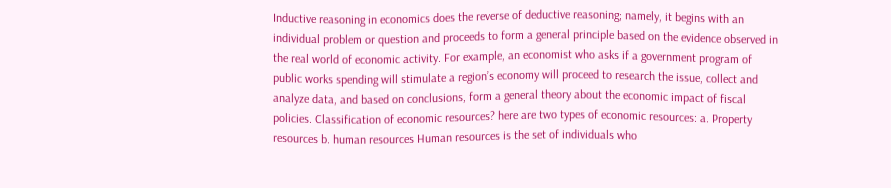Inductive reasoning in economics does the reverse of deductive reasoning; namely, it begins with an individual problem or question and proceeds to form a general principle based on the evidence observed in the real world of economic activity. For example, an economist who asks if a government program of public works spending will stimulate a region’s economy will proceed to research the issue, collect and analyze data, and based on conclusions, form a general theory about the economic impact of fiscal policies. Classification of economic resources? here are two types of economic resources: a. Property resources b. human resources Human resources is the set of individuals who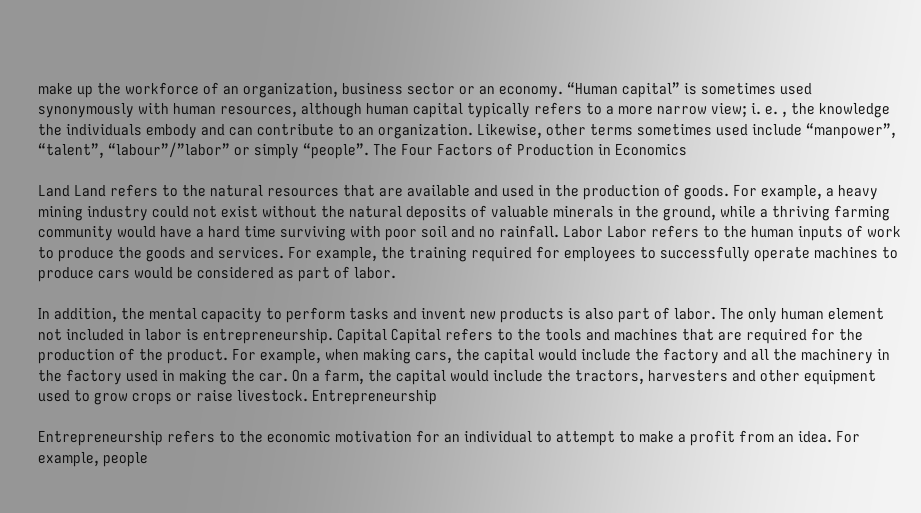make up the workforce of an organization, business sector or an economy. “Human capital” is sometimes used synonymously with human resources, although human capital typically refers to a more narrow view; i. e. , the knowledge the individuals embody and can contribute to an organization. Likewise, other terms sometimes used include “manpower”, “talent”, “labour”/”labor” or simply “people”. The Four Factors of Production in Economics

Land Land refers to the natural resources that are available and used in the production of goods. For example, a heavy mining industry could not exist without the natural deposits of valuable minerals in the ground, while a thriving farming community would have a hard time surviving with poor soil and no rainfall. Labor Labor refers to the human inputs of work to produce the goods and services. For example, the training required for employees to successfully operate machines to produce cars would be considered as part of labor.

In addition, the mental capacity to perform tasks and invent new products is also part of labor. The only human element not included in labor is entrepreneurship. Capital Capital refers to the tools and machines that are required for the production of the product. For example, when making cars, the capital would include the factory and all the machinery in the factory used in making the car. On a farm, the capital would include the tractors, harvesters and other equipment used to grow crops or raise livestock. Entrepreneurship

Entrepreneurship refers to the economic motivation for an individual to attempt to make a profit from an idea. For example, people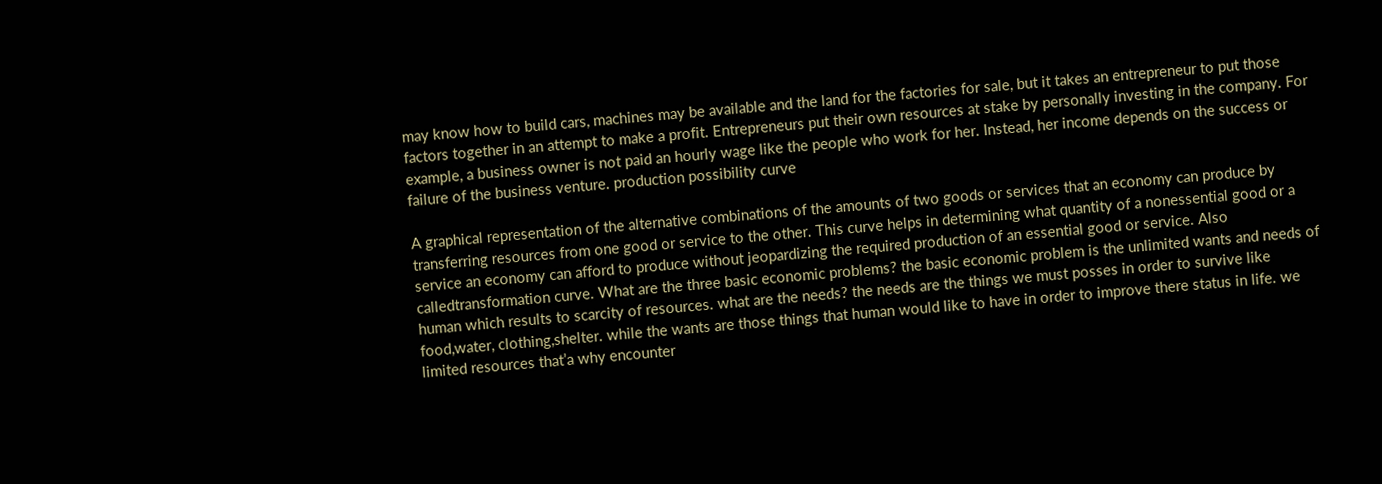may know how to build cars, machines may be available and the land for the factories for sale, but it takes an entrepreneur to put those factors together in an attempt to make a profit. Entrepreneurs put their own resources at stake by personally investing in the company. For example, a business owner is not paid an hourly wage like the people who work for her. Instead, her income depends on the success or failure of the business venture. production possibility curve

A graphical representation of the alternative combinations of the amounts of two goods or services that an economy can produce by transferring resources from one good or service to the other. This curve helps in determining what quantity of a nonessential good or a service an economy can afford to produce without jeopardizing the required production of an essential good or service. Also calledtransformation curve. What are the three basic economic problems? the basic economic problem is the unlimited wants and needs of human which results to scarcity of resources. what are the needs? the needs are the things we must posses in order to survive like food,water, clothing,shelter. while the wants are those things that human would like to have in order to improve there status in life. we limited resources that’a why encounter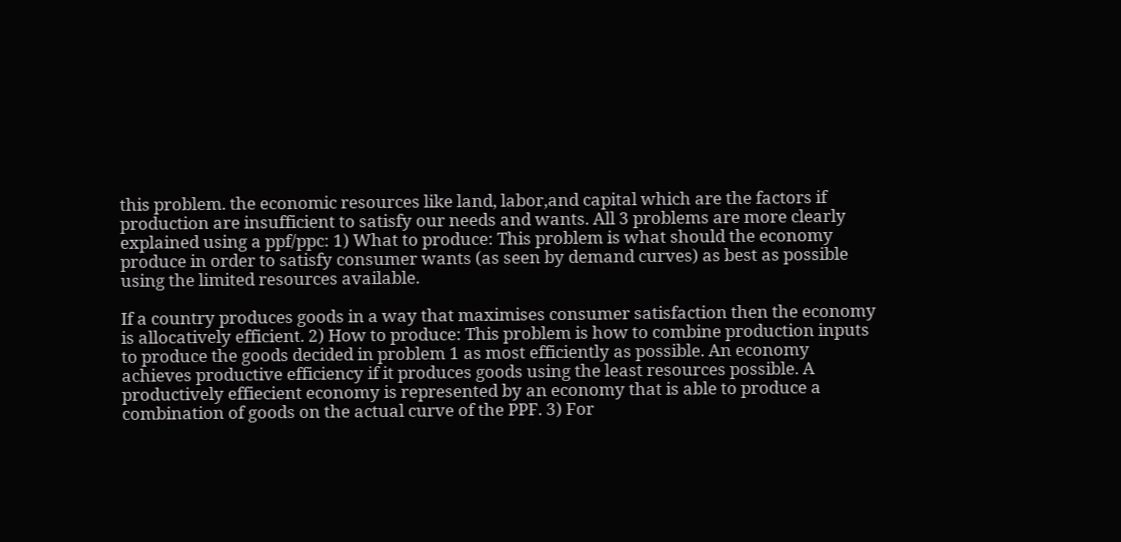this problem. the economic resources like land, labor,and capital which are the factors if production are insufficient to satisfy our needs and wants. All 3 problems are more clearly explained using a ppf/ppc: 1) What to produce: This problem is what should the economy produce in order to satisfy consumer wants (as seen by demand curves) as best as possible using the limited resources available.

If a country produces goods in a way that maximises consumer satisfaction then the economy is allocatively efficient. 2) How to produce: This problem is how to combine production inputs to produce the goods decided in problem 1 as most efficiently as possible. An economy achieves productive efficiency if it produces goods using the least resources possible. A productively effiecient economy is represented by an economy that is able to produce a combination of goods on the actual curve of the PPF. 3) For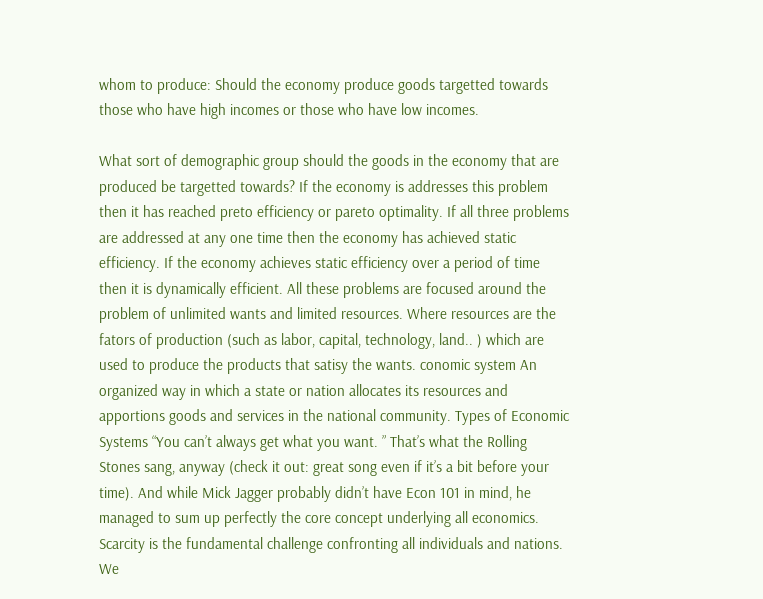whom to produce: Should the economy produce goods targetted towards those who have high incomes or those who have low incomes.

What sort of demographic group should the goods in the economy that are produced be targetted towards? If the economy is addresses this problem then it has reached preto efficiency or pareto optimality. If all three problems are addressed at any one time then the economy has achieved static efficiency. If the economy achieves static efficiency over a period of time then it is dynamically efficient. All these problems are focused around the problem of unlimited wants and limited resources. Where resources are the fators of production (such as labor, capital, technology, land.. ) which are used to produce the products that satisy the wants. conomic system An organized way in which a state or nation allocates its resources and apportions goods and services in the national community. Types of Economic Systems “You can’t always get what you want. ” That’s what the Rolling Stones sang, anyway (check it out: great song even if it’s a bit before your time). And while Mick Jagger probably didn’t have Econ 101 in mind, he managed to sum up perfectly the core concept underlying all economics. Scarcity is the fundamental challenge confronting all individuals and nations. We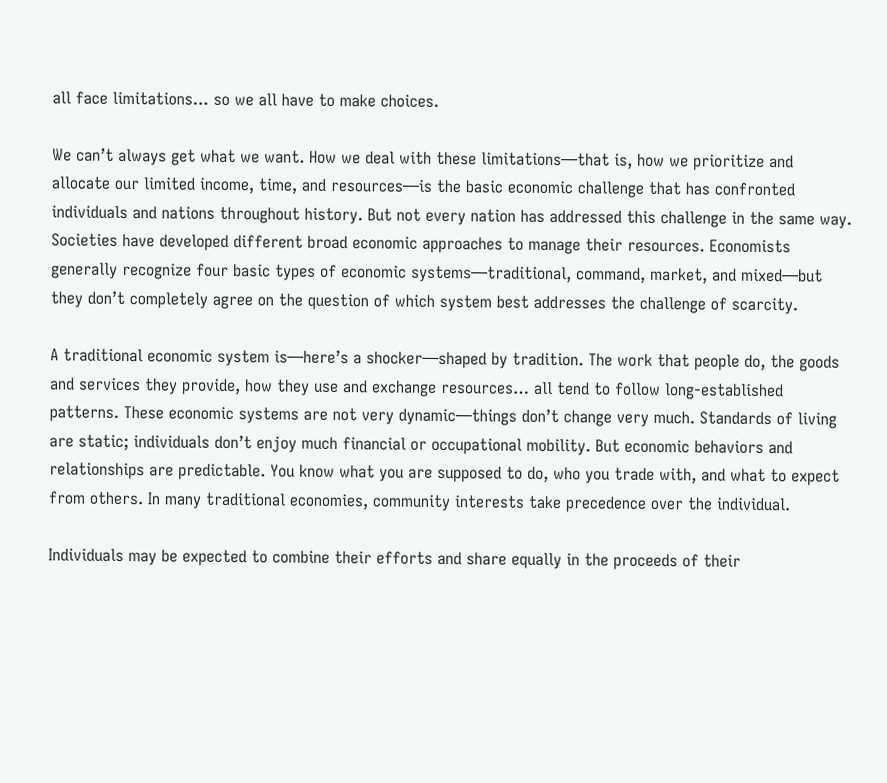all face limitations… so we all have to make choices.

We can’t always get what we want. How we deal with these limitations—that is, how we prioritize and allocate our limited income, time, and resources—is the basic economic challenge that has confronted individuals and nations throughout history. But not every nation has addressed this challenge in the same way. Societies have developed different broad economic approaches to manage their resources. Economists generally recognize four basic types of economic systems—traditional, command, market, and mixed—but they don’t completely agree on the question of which system best addresses the challenge of scarcity.

A traditional economic system is—here’s a shocker—shaped by tradition. The work that people do, the goods and services they provide, how they use and exchange resources… all tend to follow long-established patterns. These economic systems are not very dynamic—things don’t change very much. Standards of living are static; individuals don’t enjoy much financial or occupational mobility. But economic behaviors and relationships are predictable. You know what you are supposed to do, who you trade with, and what to expect from others. In many traditional economies, community interests take precedence over the individual.

Individuals may be expected to combine their efforts and share equally in the proceeds of their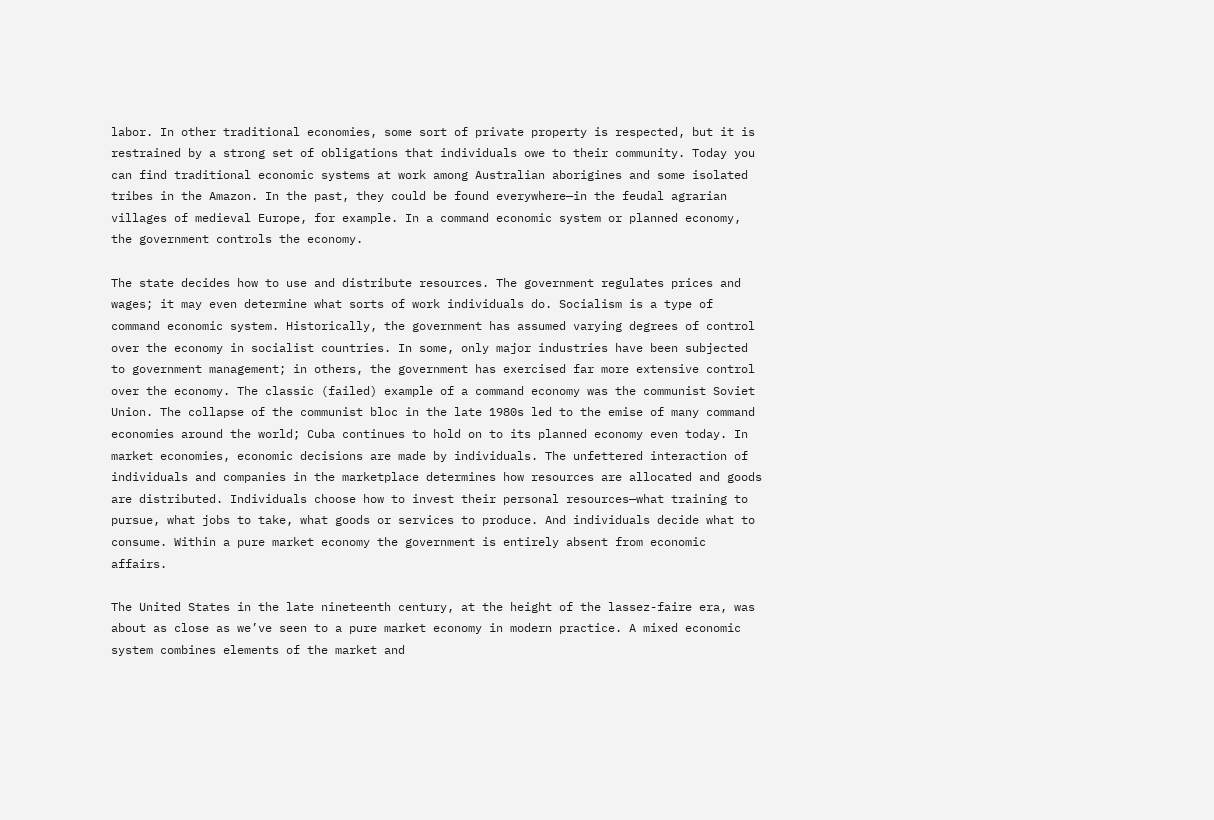labor. In other traditional economies, some sort of private property is respected, but it is restrained by a strong set of obligations that individuals owe to their community. Today you can find traditional economic systems at work among Australian aborigines and some isolated tribes in the Amazon. In the past, they could be found everywhere—in the feudal agrarian villages of medieval Europe, for example. In a command economic system or planned economy, the government controls the economy.

The state decides how to use and distribute resources. The government regulates prices and wages; it may even determine what sorts of work individuals do. Socialism is a type of command economic system. Historically, the government has assumed varying degrees of control over the economy in socialist countries. In some, only major industries have been subjected to government management; in others, the government has exercised far more extensive control over the economy. The classic (failed) example of a command economy was the communist Soviet Union. The collapse of the communist bloc in the late 1980s led to the emise of many command economies around the world; Cuba continues to hold on to its planned economy even today. In market economies, economic decisions are made by individuals. The unfettered interaction of individuals and companies in the marketplace determines how resources are allocated and goods are distributed. Individuals choose how to invest their personal resources—what training to pursue, what jobs to take, what goods or services to produce. And individuals decide what to consume. Within a pure market economy the government is entirely absent from economic affairs.

The United States in the late nineteenth century, at the height of the lassez-faire era, was about as close as we’ve seen to a pure market economy in modern practice. A mixed economic system combines elements of the market and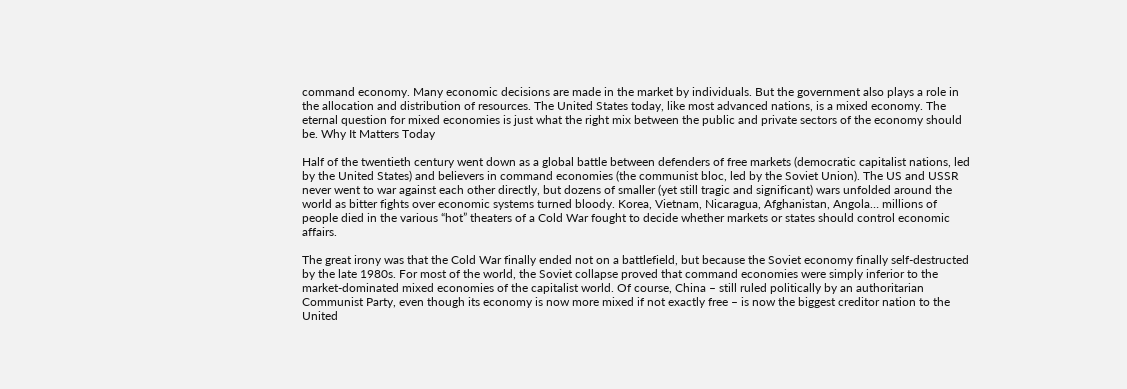command economy. Many economic decisions are made in the market by individuals. But the government also plays a role in the allocation and distribution of resources. The United States today, like most advanced nations, is a mixed economy. The eternal question for mixed economies is just what the right mix between the public and private sectors of the economy should be. Why It Matters Today

Half of the twentieth century went down as a global battle between defenders of free markets (democratic capitalist nations, led by the United States) and believers in command economies (the communist bloc, led by the Soviet Union). The US and USSR never went to war against each other directly, but dozens of smaller (yet still tragic and significant) wars unfolded around the world as bitter fights over economic systems turned bloody. Korea, Vietnam, Nicaragua, Afghanistan, Angola… millions of people died in the various “hot” theaters of a Cold War fought to decide whether markets or states should control economic affairs.

The great irony was that the Cold War finally ended not on a battlefield, but because the Soviet economy finally self-destructed by the late 1980s. For most of the world, the Soviet collapse proved that command economies were simply inferior to the market-dominated mixed economies of the capitalist world. Of course, China – still ruled politically by an authoritarian Communist Party, even though its economy is now more mixed if not exactly free – is now the biggest creditor nation to the United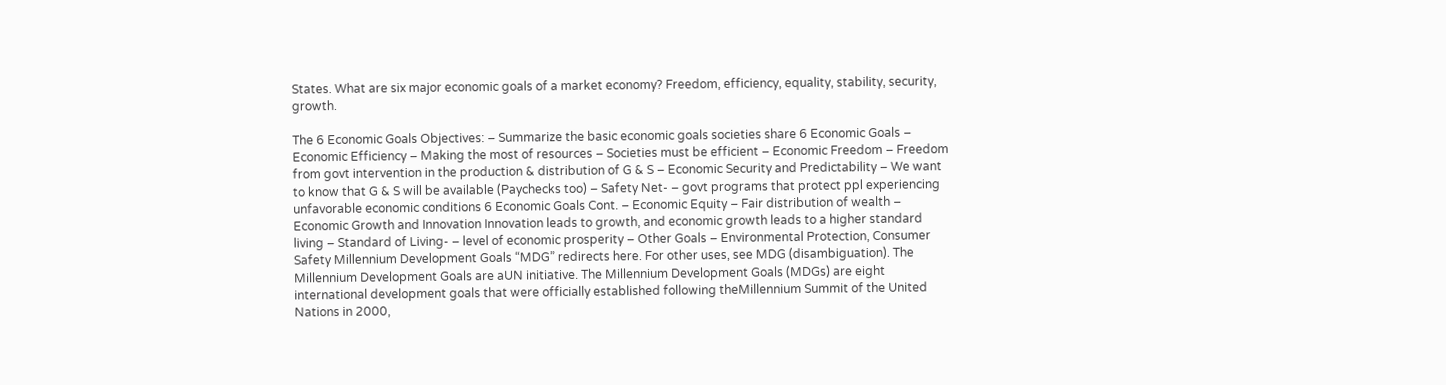States. What are six major economic goals of a market economy? Freedom, efficiency, equality, stability, security, growth.

The 6 Economic Goals Objectives: – Summarize the basic economic goals societies share 6 Economic Goals – Economic Efficiency – Making the most of resources – Societies must be efficient – Economic Freedom – Freedom from govt intervention in the production & distribution of G & S – Economic Security and Predictability – We want to know that G & S will be available (Paychecks too) – Safety Net- – govt programs that protect ppl experiencing unfavorable economic conditions 6 Economic Goals Cont. – Economic Equity – Fair distribution of wealth – Economic Growth and Innovation Innovation leads to growth, and economic growth leads to a higher standard living – Standard of Living- – level of economic prosperity – Other Goals – Environmental Protection, Consumer Safety Millennium Development Goals “MDG” redirects here. For other uses, see MDG (disambiguation). The Millennium Development Goals are aUN initiative. The Millennium Development Goals (MDGs) are eight international development goals that were officially established following theMillennium Summit of the United Nations in 2000,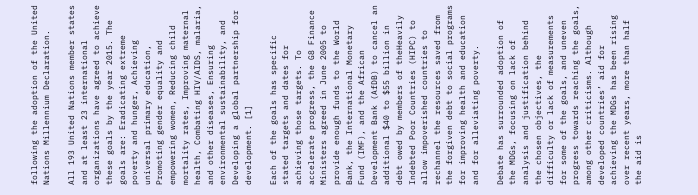following the adoption of the United Nations Millennium Declaration.

All 193 United Nations member states and at least 23 international organizations have agreed to achieve these goals by the year 2015. The goals are: Eradicating extreme poverty and hunger, Achieving universal primary education, Promoting gender equality and empowering women, Reducing child mortality rates, Improving maternal health, Combating HIV/AIDS, malaria, and other diseases, Ensuring environmental sustainability, and Developing a global partnership for development. [1]

Each of the goals has specific stated targets and dates for achieving those targets. To accelerate progress, the G8 Finance Ministers agreed in June 2005 to provide enough funds to the World Bank, the International Monetary Fund (IMF), and the African Development Bank (AfDB) to cancel an additional $40 to $55 billion in debt owed by members of theHeavily Indebted Poor Countries (HIPC) to allow impoverished countries to rechannel the resources saved from the forgiven debt to social programs for improving health and education and for alleviating poverty.

Debate has surrounded adoption of the MDGs, focusing on lack of analysis and justification behind the chosen objectives, the difficulty or lack of measurements for some of the goals, and uneven progress towards reaching the goals, among other criticisms. Although developed countries’ aid for achieving the MDGs has been rising over recent years, more than half the aid is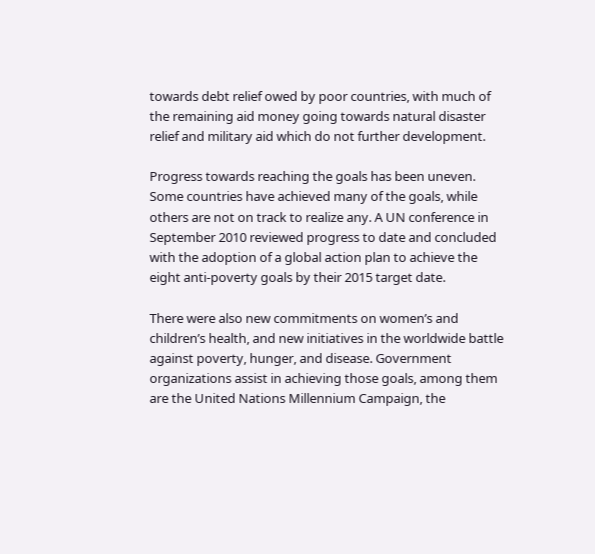towards debt relief owed by poor countries, with much of the remaining aid money going towards natural disaster relief and military aid which do not further development.

Progress towards reaching the goals has been uneven. Some countries have achieved many of the goals, while others are not on track to realize any. A UN conference in September 2010 reviewed progress to date and concluded with the adoption of a global action plan to achieve the eight anti-poverty goals by their 2015 target date.

There were also new commitments on women’s and children’s health, and new initiatives in the worldwide battle against poverty, hunger, and disease. Government organizations assist in achieving those goals, among them are the United Nations Millennium Campaign, the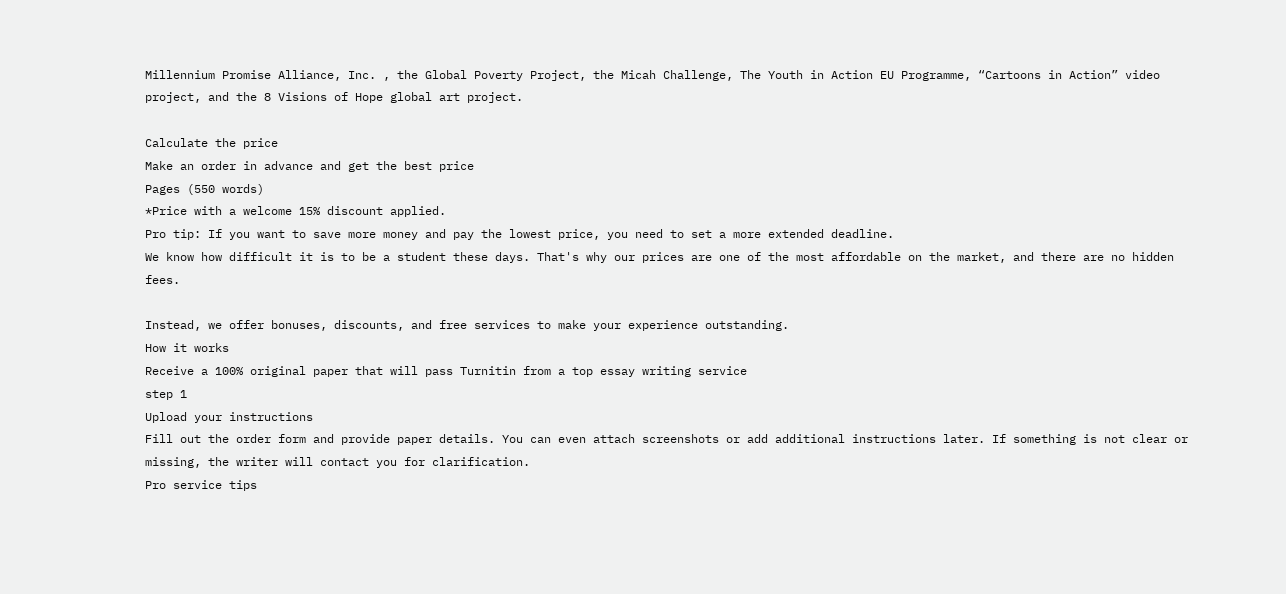Millennium Promise Alliance, Inc. , the Global Poverty Project, the Micah Challenge, The Youth in Action EU Programme, “Cartoons in Action” video project, and the 8 Visions of Hope global art project.

Calculate the price
Make an order in advance and get the best price
Pages (550 words)
*Price with a welcome 15% discount applied.
Pro tip: If you want to save more money and pay the lowest price, you need to set a more extended deadline.
We know how difficult it is to be a student these days. That's why our prices are one of the most affordable on the market, and there are no hidden fees.

Instead, we offer bonuses, discounts, and free services to make your experience outstanding.
How it works
Receive a 100% original paper that will pass Turnitin from a top essay writing service
step 1
Upload your instructions
Fill out the order form and provide paper details. You can even attach screenshots or add additional instructions later. If something is not clear or missing, the writer will contact you for clarification.
Pro service tips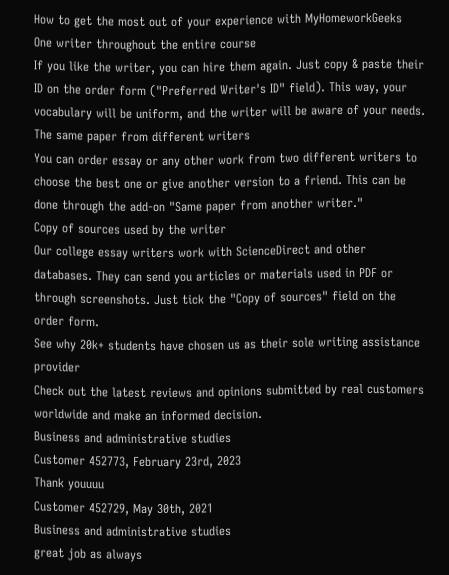How to get the most out of your experience with MyHomeworkGeeks
One writer throughout the entire course
If you like the writer, you can hire them again. Just copy & paste their ID on the order form ("Preferred Writer's ID" field). This way, your vocabulary will be uniform, and the writer will be aware of your needs.
The same paper from different writers
You can order essay or any other work from two different writers to choose the best one or give another version to a friend. This can be done through the add-on "Same paper from another writer."
Copy of sources used by the writer
Our college essay writers work with ScienceDirect and other databases. They can send you articles or materials used in PDF or through screenshots. Just tick the "Copy of sources" field on the order form.
See why 20k+ students have chosen us as their sole writing assistance provider
Check out the latest reviews and opinions submitted by real customers worldwide and make an informed decision.
Business and administrative studies
Customer 452773, February 23rd, 2023
Thank youuuu
Customer 452729, May 30th, 2021
Business and administrative studies
great job as always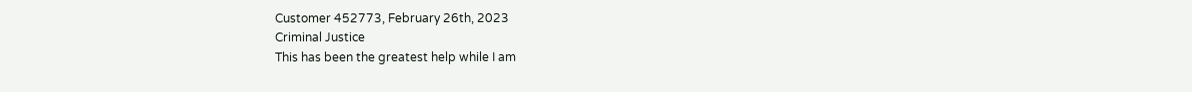Customer 452773, February 26th, 2023
Criminal Justice
This has been the greatest help while I am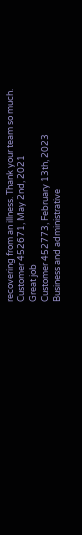recovering from an illness. Thank your team so much.
Customer 452671, May 2nd, 2021
Great job
Customer 452773, February 13th, 2023
Business and administrative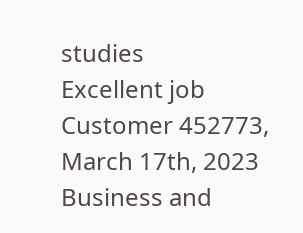studies
Excellent job
Customer 452773, March 17th, 2023
Business and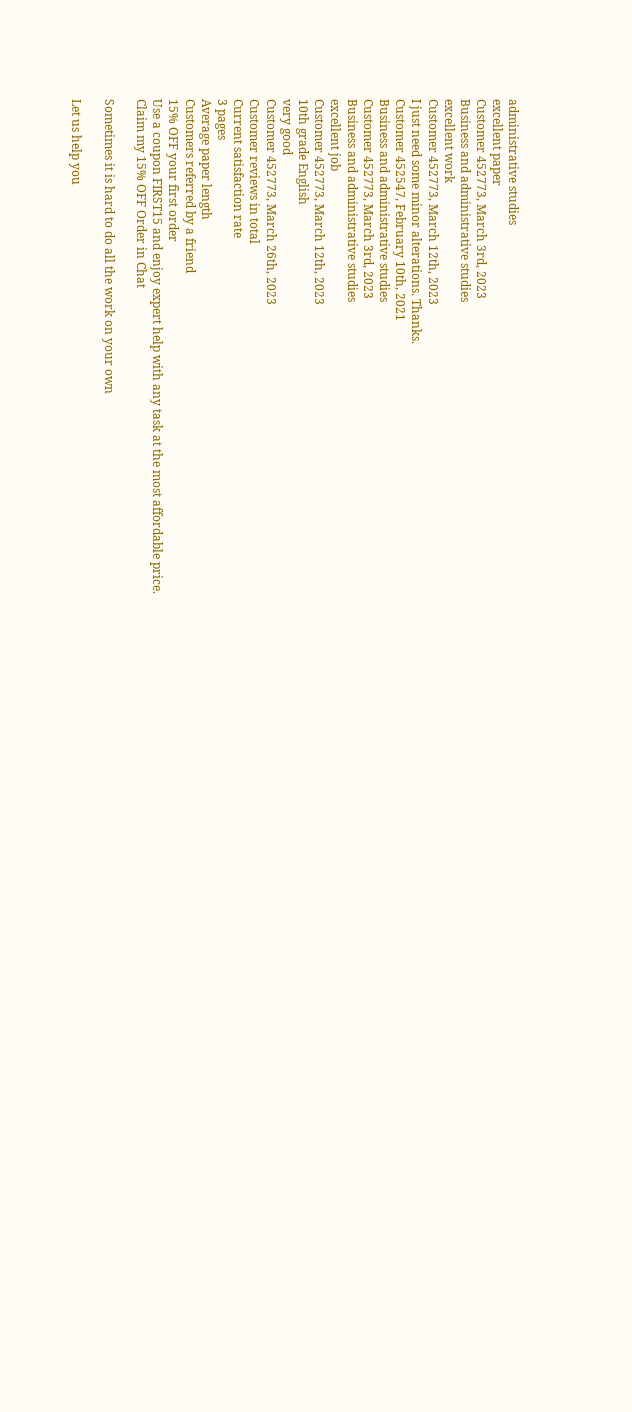administrative studies
excellent paper
Customer 452773, March 3rd, 2023
Business and administrative studies
excellent work
Customer 452773, March 12th, 2023
I just need some minor alterations. Thanks.
Customer 452547, February 10th, 2021
Business and administrative studies
Customer 452773, March 3rd, 2023
Business and administrative studies
excellent job
Customer 452773, March 12th, 2023
10th grade English
very good
Customer 452773, March 26th, 2023
Customer reviews in total
Current satisfaction rate
3 pages
Average paper length
Customers referred by a friend
15% OFF your first order
Use a coupon FIRST15 and enjoy expert help with any task at the most affordable price.
Claim my 15% OFF Order in Chat

Sometimes it is hard to do all the work on your own

Let us help you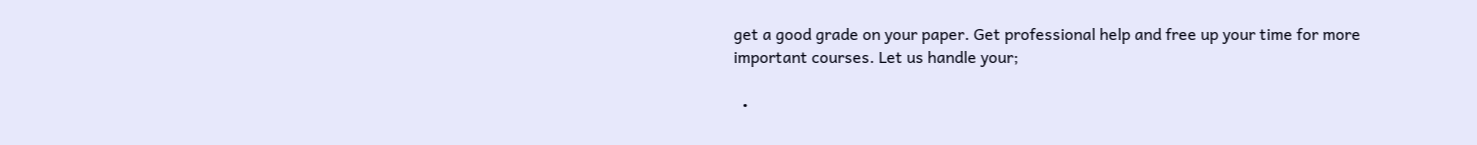get a good grade on your paper. Get professional help and free up your time for more important courses. Let us handle your;

  •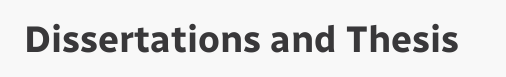Dissertations and Thesis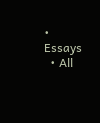• Essays
  • All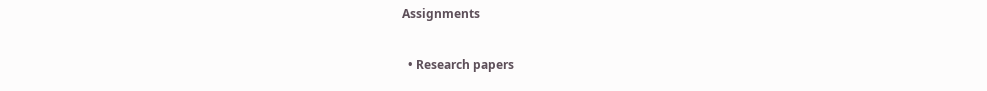Assignments

  • Research papers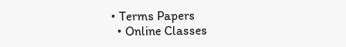• Terms Papers
  • Online Classes